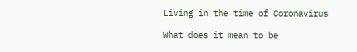Living in the time of Coronavirus

What does it mean to be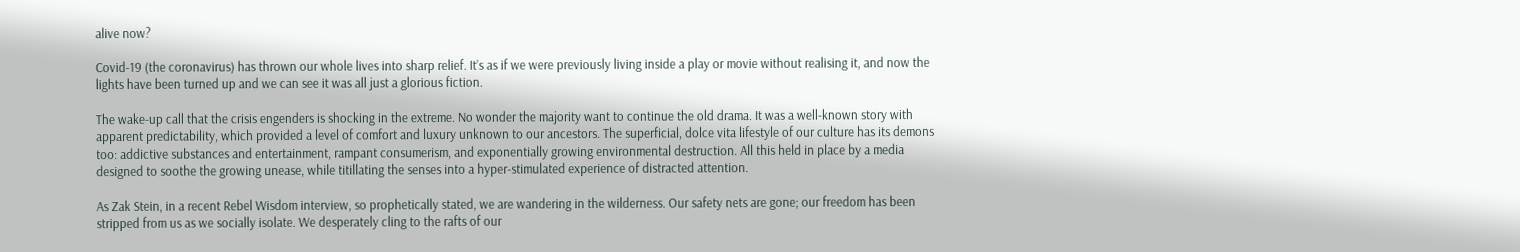alive now?

Covid-19 (the coronavirus) has thrown our whole lives into sharp relief. It’s as if we were previously living inside a play or movie without realising it, and now the lights have been turned up and we can see it was all just a glorious fiction.

The wake-up call that the crisis engenders is shocking in the extreme. No wonder the majority want to continue the old drama. It was a well-known story with apparent predictability, which provided a level of comfort and luxury unknown to our ancestors. The superficial, dolce vita lifestyle of our culture has its demons too: addictive substances and entertainment, rampant consumerism, and exponentially growing environmental destruction. All this held in place by a media designed to soothe the growing unease, while titillating the senses into a hyper-stimulated experience of distracted attention.

As Zak Stein, in a recent Rebel Wisdom interview, so prophetically stated, we are wandering in the wilderness. Our safety nets are gone; our freedom has been stripped from us as we socially isolate. We desperately cling to the rafts of our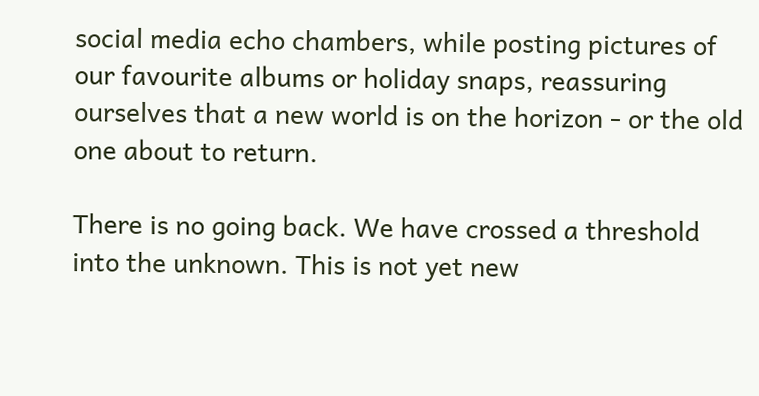social media echo chambers, while posting pictures of our favourite albums or holiday snaps, reassuring ourselves that a new world is on the horizon - or the old one about to return.

There is no going back. We have crossed a threshold into the unknown. This is not yet new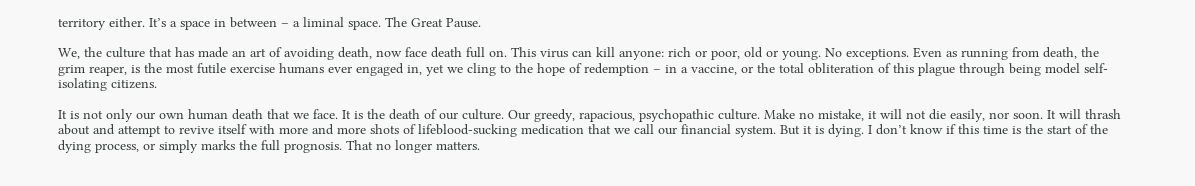territory either. It’s a space in between – a liminal space. The Great Pause.

We, the culture that has made an art of avoiding death, now face death full on. This virus can kill anyone: rich or poor, old or young. No exceptions. Even as running from death, the grim reaper, is the most futile exercise humans ever engaged in, yet we cling to the hope of redemption – in a vaccine, or the total obliteration of this plague through being model self-isolating citizens.

It is not only our own human death that we face. It is the death of our culture. Our greedy, rapacious, psychopathic culture. Make no mistake, it will not die easily, nor soon. It will thrash about and attempt to revive itself with more and more shots of lifeblood-sucking medication that we call our financial system. But it is dying. I don’t know if this time is the start of the dying process, or simply marks the full prognosis. That no longer matters.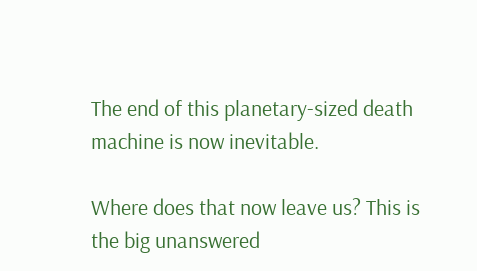The end of this planetary-sized death machine is now inevitable.

Where does that now leave us? This is the big unanswered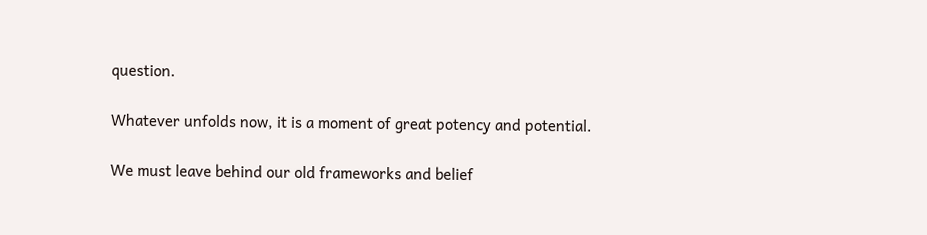question.

Whatever unfolds now, it is a moment of great potency and potential.

We must leave behind our old frameworks and belief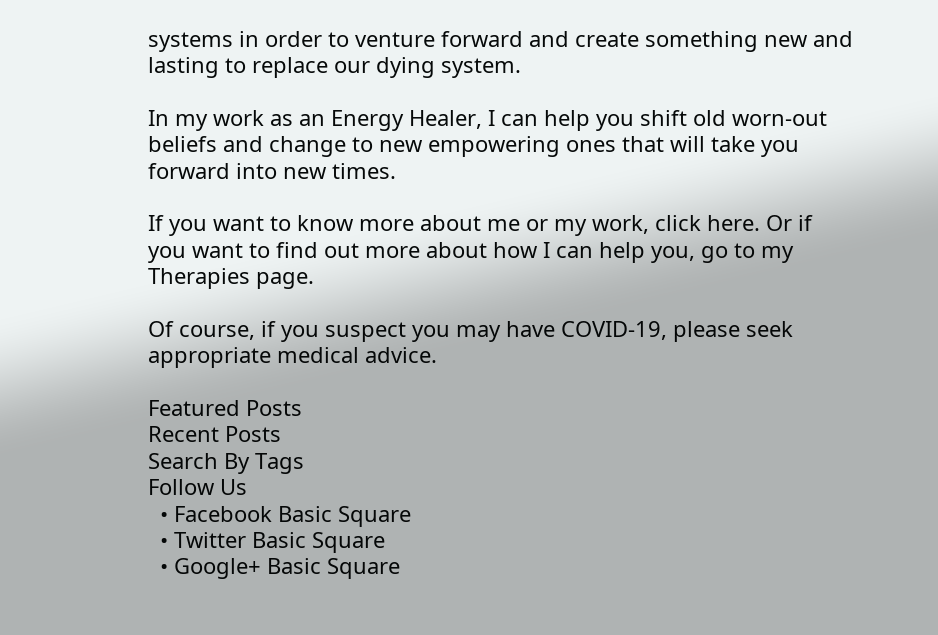systems in order to venture forward and create something new and lasting to replace our dying system.

In my work as an Energy Healer, I can help you shift old worn-out beliefs and change to new empowering ones that will take you forward into new times.

If you want to know more about me or my work, click here. Or if you want to find out more about how I can help you, go to my Therapies page.

Of course, if you suspect you may have COVID-19, please seek appropriate medical advice.

Featured Posts
Recent Posts
Search By Tags
Follow Us
  • Facebook Basic Square
  • Twitter Basic Square
  • Google+ Basic Square